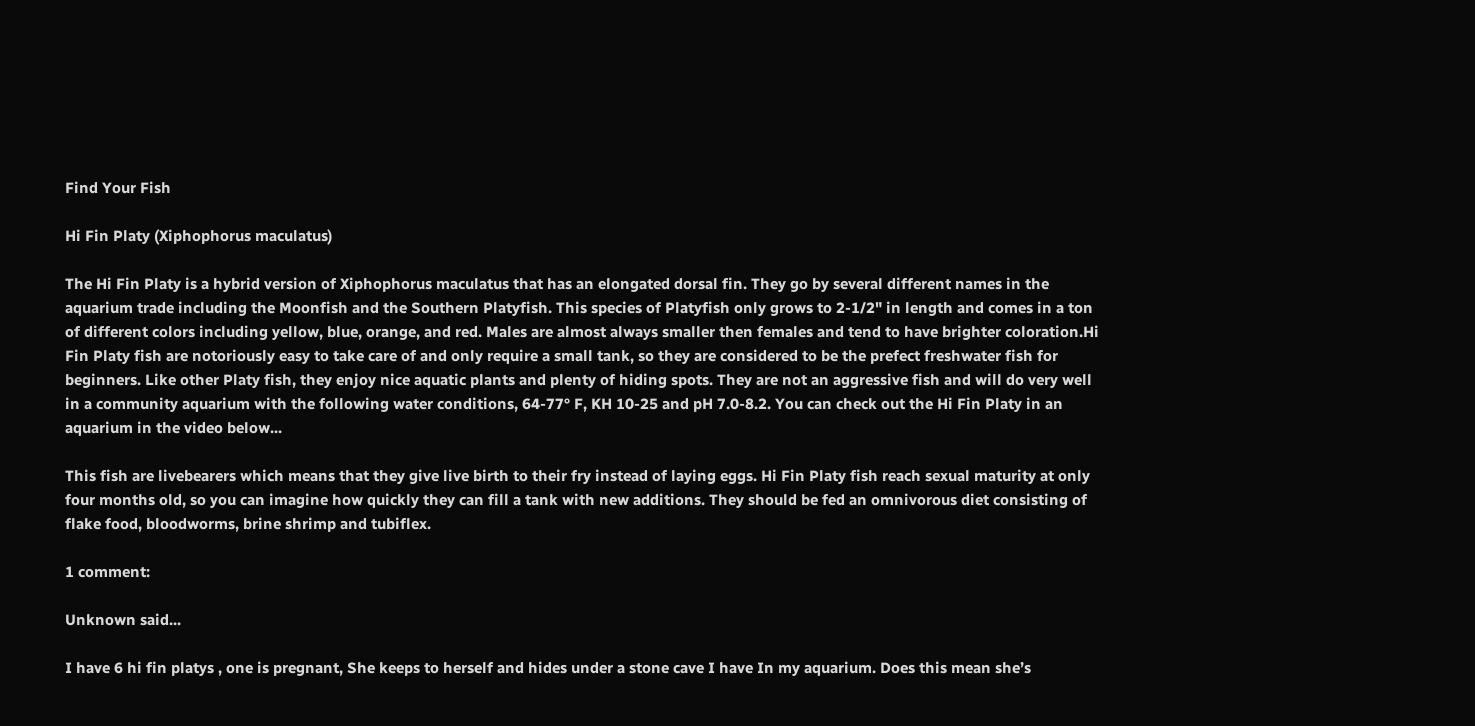Find Your Fish

Hi Fin Platy (Xiphophorus maculatus)

The Hi Fin Platy is a hybrid version of Xiphophorus maculatus that has an elongated dorsal fin. They go by several different names in the aquarium trade including the Moonfish and the Southern Platyfish. This species of Platyfish only grows to 2-1/2" in length and comes in a ton of different colors including yellow, blue, orange, and red. Males are almost always smaller then females and tend to have brighter coloration.Hi Fin Platy fish are notoriously easy to take care of and only require a small tank, so they are considered to be the prefect freshwater fish for beginners. Like other Platy fish, they enjoy nice aquatic plants and plenty of hiding spots. They are not an aggressive fish and will do very well in a community aquarium with the following water conditions, 64-77° F, KH 10-25 and pH 7.0-8.2. You can check out the Hi Fin Platy in an aquarium in the video below...

This fish are livebearers which means that they give live birth to their fry instead of laying eggs. Hi Fin Platy fish reach sexual maturity at only four months old, so you can imagine how quickly they can fill a tank with new additions. They should be fed an omnivorous diet consisting of flake food, bloodworms, brine shrimp and tubiflex.

1 comment:

Unknown said...

I have 6 hi fin platys , one is pregnant, She keeps to herself and hides under a stone cave I have In my aquarium. Does this mean she’s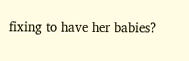fixing to have her babies?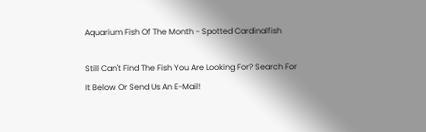Aquarium Fish Of The Month - Spotted Cardinalfish

Still Can't Find The Fish You Are Looking For? Search For It Below Or Send Us An E-Mail!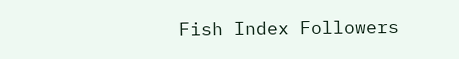Fish Index Followers